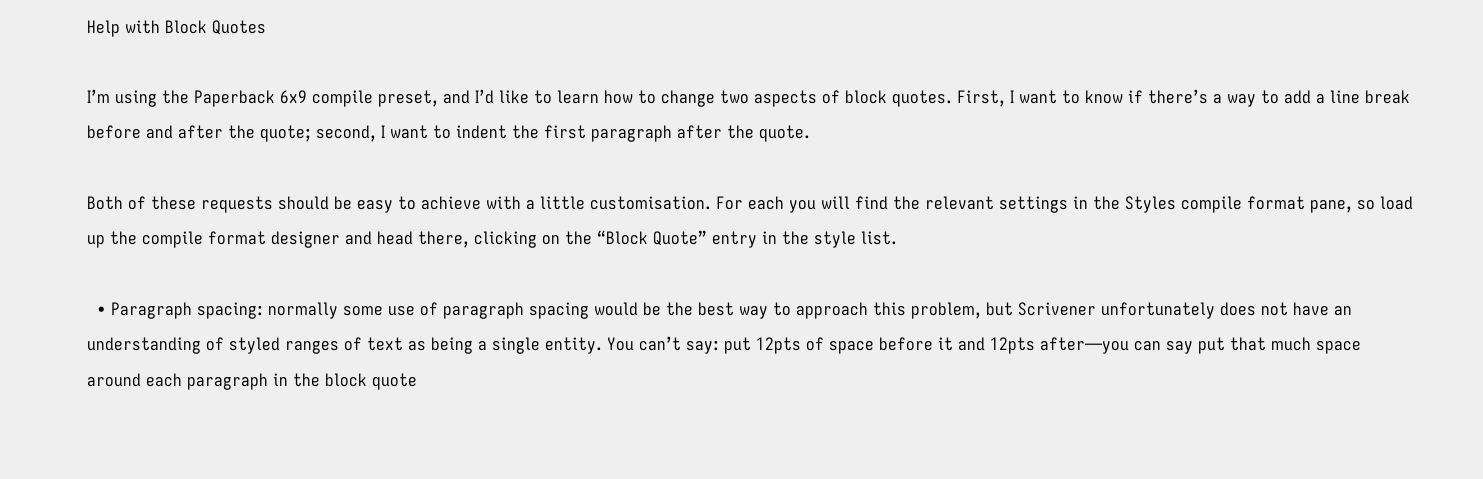Help with Block Quotes

I’m using the Paperback 6x9 compile preset, and I’d like to learn how to change two aspects of block quotes. First, I want to know if there’s a way to add a line break before and after the quote; second, I want to indent the first paragraph after the quote.

Both of these requests should be easy to achieve with a little customisation. For each you will find the relevant settings in the Styles compile format pane, so load up the compile format designer and head there, clicking on the “Block Quote” entry in the style list.

  • Paragraph spacing: normally some use of paragraph spacing would be the best way to approach this problem, but Scrivener unfortunately does not have an understanding of styled ranges of text as being a single entity. You can’t say: put 12pts of space before it and 12pts after—you can say put that much space around each paragraph in the block quote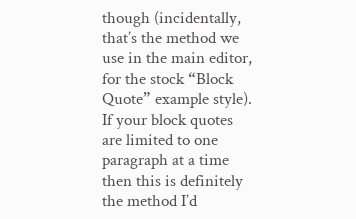though (incidentally, that’s the method we use in the main editor, for the stock “Block Quote” example style). If your block quotes are limited to one paragraph at a time then this is definitely the method I’d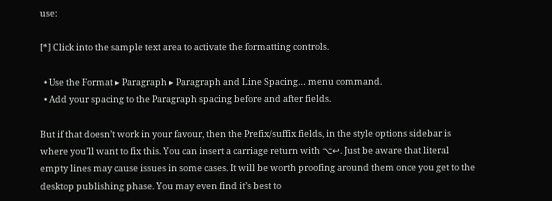use:

[*] Click into the sample text area to activate the formatting controls.

  • Use the Format ▸ Paragraph ▸ Paragraph and Line Spacing… menu command.
  • Add your spacing to the Paragraph spacing before and after fields.

But if that doesn’t work in your favour, then the Prefix/suffix fields, in the style options sidebar is where you’ll want to fix this. You can insert a carriage return with ⌥↩. Just be aware that literal empty lines may cause issues in some cases. It will be worth proofing around them once you get to the desktop publishing phase. You may even find it’s best to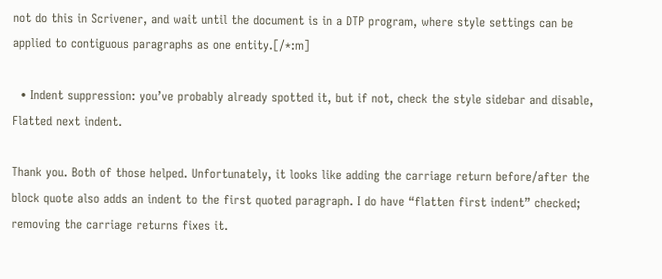not do this in Scrivener, and wait until the document is in a DTP program, where style settings can be applied to contiguous paragraphs as one entity.[/*:m]

  • Indent suppression: you’ve probably already spotted it, but if not, check the style sidebar and disable, Flatted next indent.

Thank you. Both of those helped. Unfortunately, it looks like adding the carriage return before/after the block quote also adds an indent to the first quoted paragraph. I do have “flatten first indent” checked; removing the carriage returns fixes it.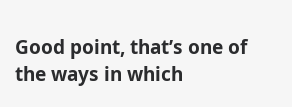Good point, that’s one of the ways in which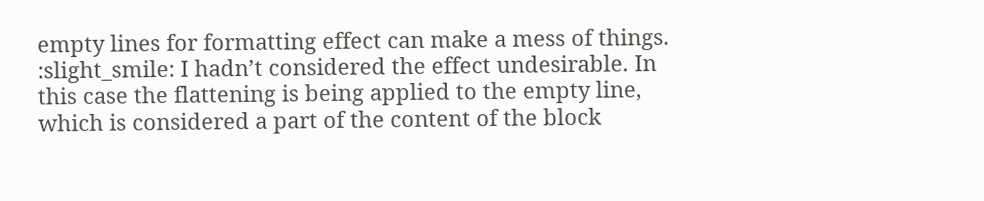empty lines for formatting effect can make a mess of things. :slight_smile: I hadn’t considered the effect undesirable. In this case the flattening is being applied to the empty line, which is considered a part of the content of the block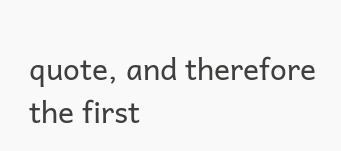quote, and therefore the first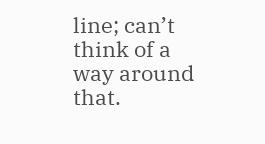line; can’t think of a way around that.